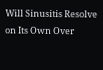Will Sinusitis Resolve on Its Own Over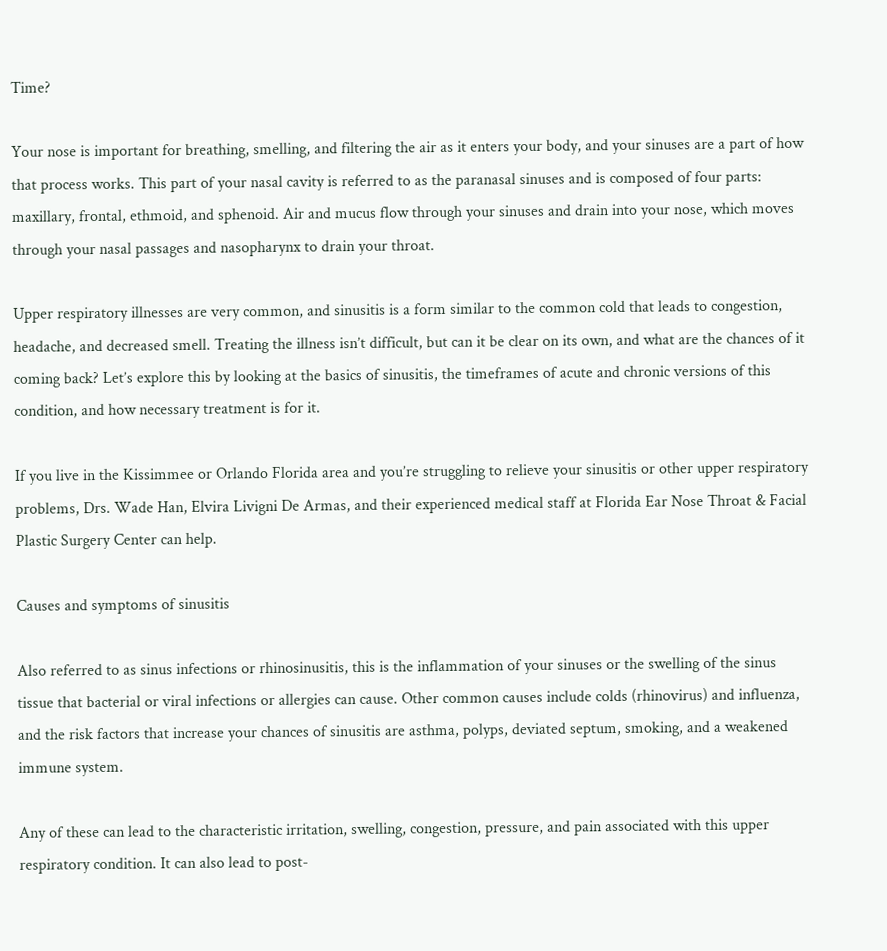Time?

Your nose is important for breathing, smelling, and filtering the air as it enters your body, and your sinuses are a part of how that process works. This part of your nasal cavity is referred to as the paranasal sinuses and is composed of four parts: maxillary, frontal, ethmoid, and sphenoid. Air and mucus flow through your sinuses and drain into your nose, which moves through your nasal passages and nasopharynx to drain your throat.

Upper respiratory illnesses are very common, and sinusitis is a form similar to the common cold that leads to congestion, headache, and decreased smell. Treating the illness isn’t difficult, but can it be clear on its own, and what are the chances of it coming back? Let’s explore this by looking at the basics of sinusitis, the timeframes of acute and chronic versions of this condition, and how necessary treatment is for it.

If you live in the Kissimmee or Orlando Florida area and you’re struggling to relieve your sinusitis or other upper respiratory problems, Drs. Wade Han, Elvira Livigni De Armas, and their experienced medical staff at Florida Ear Nose Throat & Facial Plastic Surgery Center can help.

Causes and symptoms of sinusitis

Also referred to as sinus infections or rhinosinusitis, this is the inflammation of your sinuses or the swelling of the sinus tissue that bacterial or viral infections or allergies can cause. Other common causes include colds (rhinovirus) and influenza, and the risk factors that increase your chances of sinusitis are asthma, polyps, deviated septum, smoking, and a weakened immune system.

Any of these can lead to the characteristic irritation, swelling, congestion, pressure, and pain associated with this upper respiratory condition. It can also lead to post-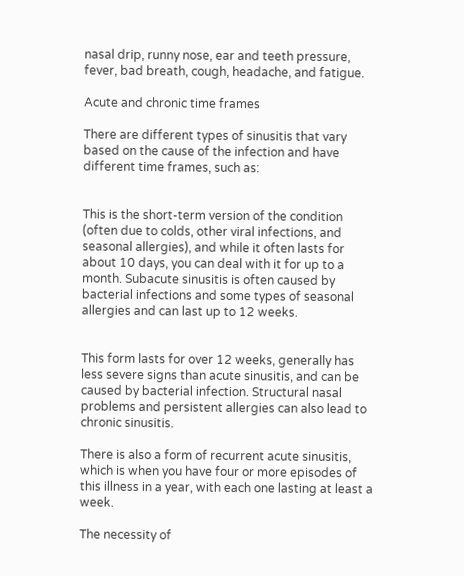nasal drip, runny nose, ear and teeth pressure, fever, bad breath, cough, headache, and fatigue.

Acute and chronic time frames

There are different types of sinusitis that vary based on the cause of the infection and have different time frames, such as:


This is the short-term version of the condition (often due to colds, other viral infections, and seasonal allergies), and while it often lasts for about 10 days, you can deal with it for up to a month. Subacute sinusitis is often caused by bacterial infections and some types of seasonal allergies and can last up to 12 weeks.


This form lasts for over 12 weeks, generally has less severe signs than acute sinusitis, and can be caused by bacterial infection. Structural nasal problems and persistent allergies can also lead to chronic sinusitis.

There is also a form of recurrent acute sinusitis, which is when you have four or more episodes of this illness in a year, with each one lasting at least a week.

The necessity of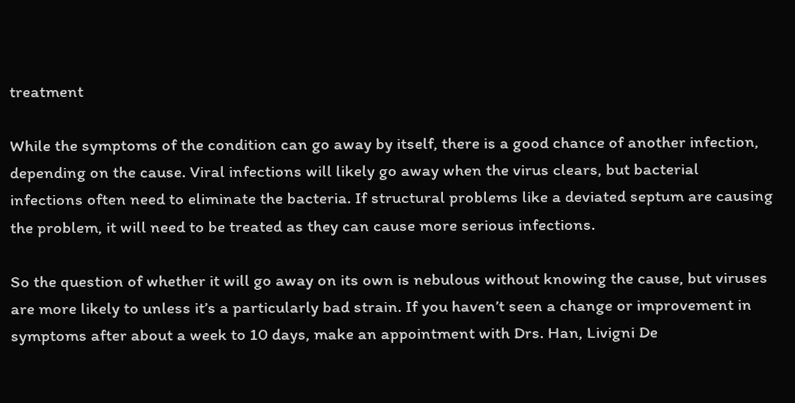treatment

While the symptoms of the condition can go away by itself, there is a good chance of another infection, depending on the cause. Viral infections will likely go away when the virus clears, but bacterial infections often need to eliminate the bacteria. If structural problems like a deviated septum are causing the problem, it will need to be treated as they can cause more serious infections.

So the question of whether it will go away on its own is nebulous without knowing the cause, but viruses are more likely to unless it’s a particularly bad strain. If you haven’t seen a change or improvement in symptoms after about a week to 10 days, make an appointment with Drs. Han, Livigni De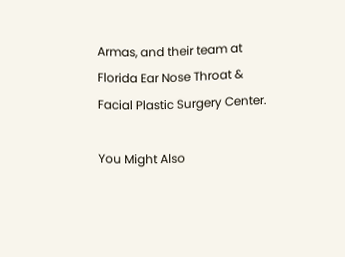Armas, and their team at Florida Ear Nose Throat & Facial Plastic Surgery Center.

You Might Also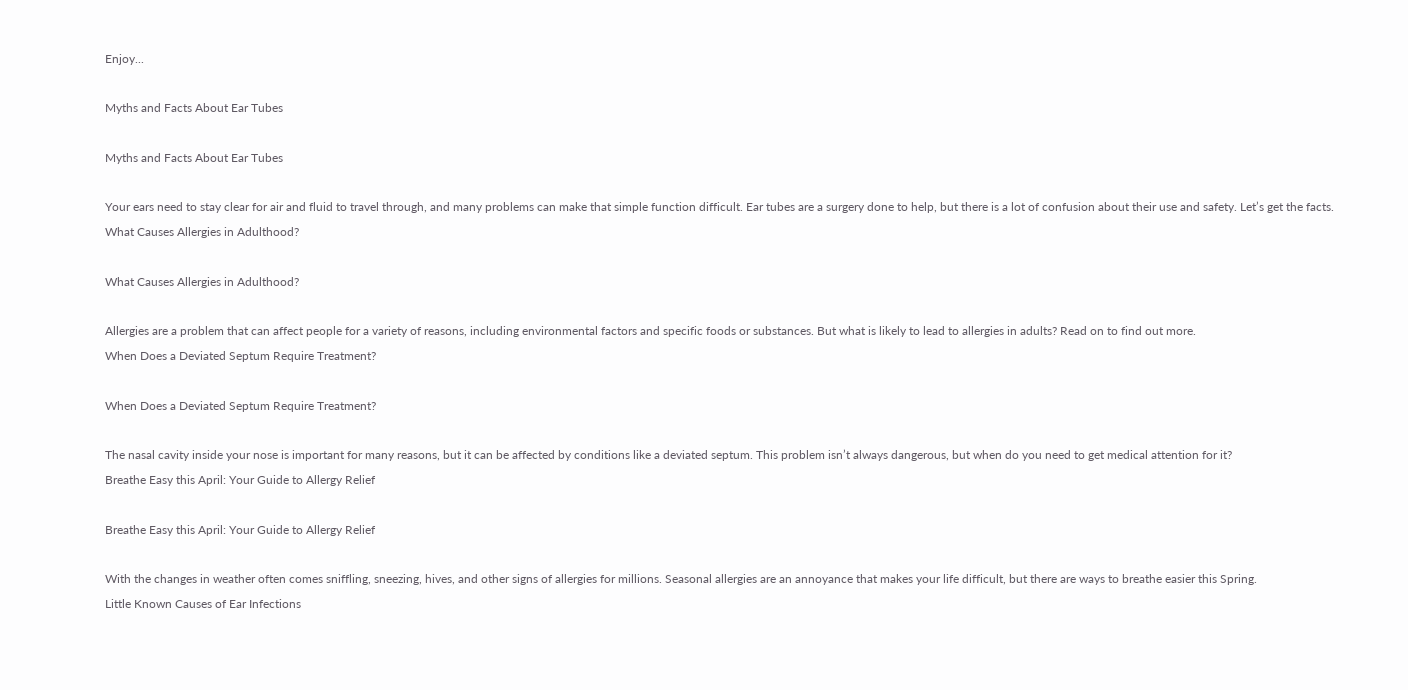Enjoy...

Myths and Facts About Ear Tubes

Myths and Facts About Ear Tubes

Your ears need to stay clear for air and fluid to travel through, and many problems can make that simple function difficult. Ear tubes are a surgery done to help, but there is a lot of confusion about their use and safety. Let’s get the facts.
What Causes Allergies in Adulthood?

What Causes Allergies in Adulthood?

Allergies are a problem that can affect people for a variety of reasons, including environmental factors and specific foods or substances. But what is likely to lead to allergies in adults? Read on to find out more.
When Does a Deviated Septum Require Treatment?

When Does a Deviated Septum Require Treatment?

The nasal cavity inside your nose is important for many reasons, but it can be affected by conditions like a deviated septum. This problem isn’t always dangerous, but when do you need to get medical attention for it?
Breathe Easy this April: Your Guide to Allergy Relief

Breathe Easy this April: Your Guide to Allergy Relief

With the changes in weather often comes sniffling, sneezing, hives, and other signs of allergies for millions. Seasonal allergies are an annoyance that makes your life difficult, but there are ways to breathe easier this Spring.
Little Known Causes of Ear Infections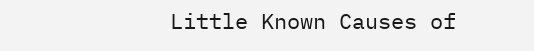Little Known Causes of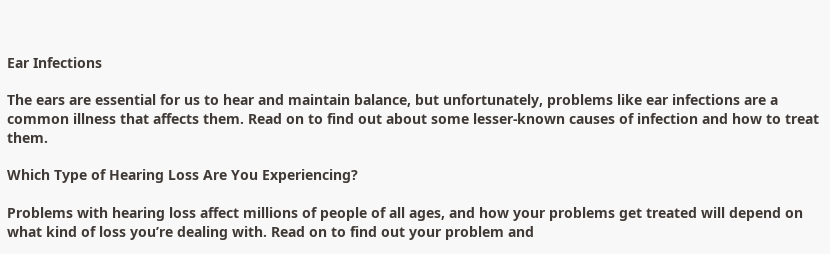Ear Infections

The ears are essential for us to hear and maintain balance, but unfortunately, problems like ear infections are a common illness that affects them. Read on to find out about some lesser-known causes of infection and how to treat them.

Which Type of Hearing Loss Are You Experiencing?

Problems with hearing loss affect millions of people of all ages, and how your problems get treated will depend on what kind of loss you’re dealing with. Read on to find out your problem and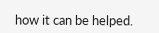how it can be helped.